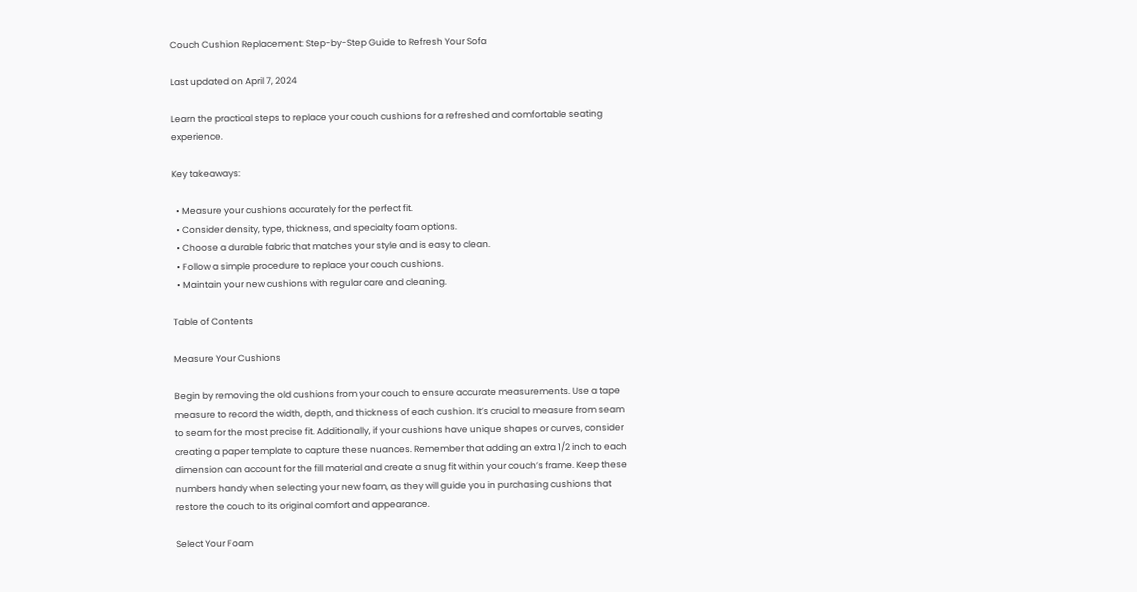Couch Cushion Replacement: Step-by-Step Guide to Refresh Your Sofa

Last updated on April 7, 2024

Learn the practical steps to replace your couch cushions for a refreshed and comfortable seating experience.

Key takeaways:

  • Measure your cushions accurately for the perfect fit.
  • Consider density, type, thickness, and specialty foam options.
  • Choose a durable fabric that matches your style and is easy to clean.
  • Follow a simple procedure to replace your couch cushions.
  • Maintain your new cushions with regular care and cleaning.

Table of Contents

Measure Your Cushions

Begin by removing the old cushions from your couch to ensure accurate measurements. Use a tape measure to record the width, depth, and thickness of each cushion. It’s crucial to measure from seam to seam for the most precise fit. Additionally, if your cushions have unique shapes or curves, consider creating a paper template to capture these nuances. Remember that adding an extra 1/2 inch to each dimension can account for the fill material and create a snug fit within your couch’s frame. Keep these numbers handy when selecting your new foam, as they will guide you in purchasing cushions that restore the couch to its original comfort and appearance.

Select Your Foam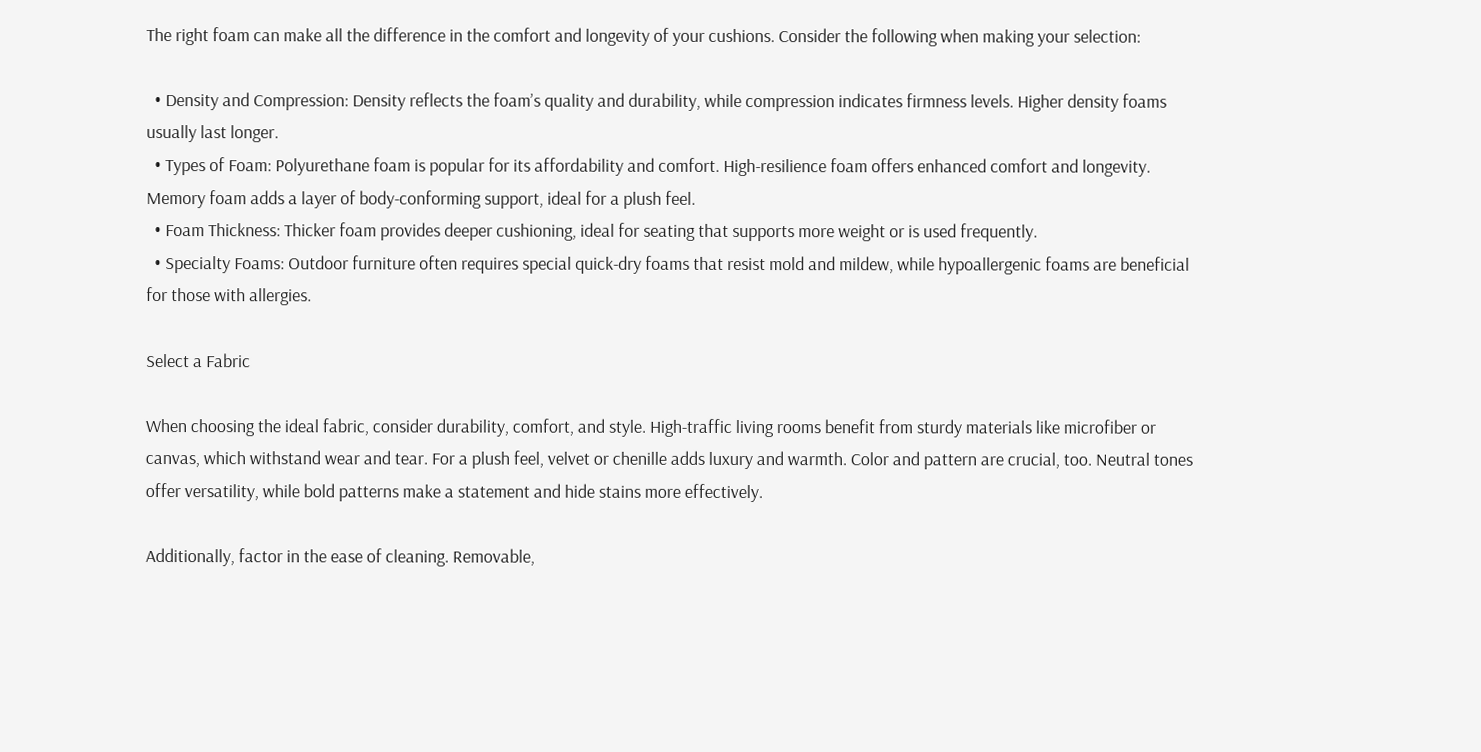The right foam can make all the difference in the comfort and longevity of your cushions. Consider the following when making your selection:

  • Density and Compression: Density reflects the foam’s quality and durability, while compression indicates firmness levels. Higher density foams usually last longer.
  • Types of Foam: Polyurethane foam is popular for its affordability and comfort. High-resilience foam offers enhanced comfort and longevity. Memory foam adds a layer of body-conforming support, ideal for a plush feel.
  • Foam Thickness: Thicker foam provides deeper cushioning, ideal for seating that supports more weight or is used frequently.
  • Specialty Foams: Outdoor furniture often requires special quick-dry foams that resist mold and mildew, while hypoallergenic foams are beneficial for those with allergies.

Select a Fabric

When choosing the ideal fabric, consider durability, comfort, and style. High-traffic living rooms benefit from sturdy materials like microfiber or canvas, which withstand wear and tear. For a plush feel, velvet or chenille adds luxury and warmth. Color and pattern are crucial, too. Neutral tones offer versatility, while bold patterns make a statement and hide stains more effectively.

Additionally, factor in the ease of cleaning. Removable,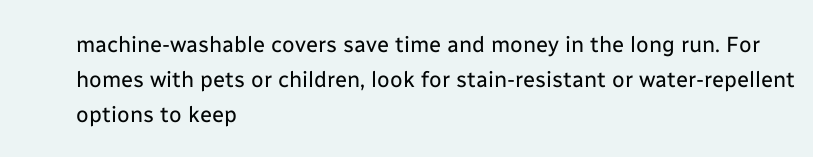machine-washable covers save time and money in the long run. For homes with pets or children, look for stain-resistant or water-repellent options to keep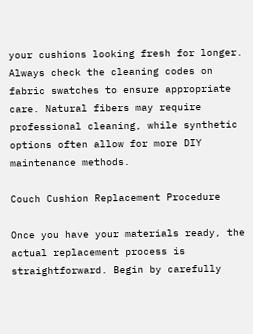your cushions looking fresh for longer. Always check the cleaning codes on fabric swatches to ensure appropriate care. Natural fibers may require professional cleaning, while synthetic options often allow for more DIY maintenance methods.

Couch Cushion Replacement Procedure

Once you have your materials ready, the actual replacement process is straightforward. Begin by carefully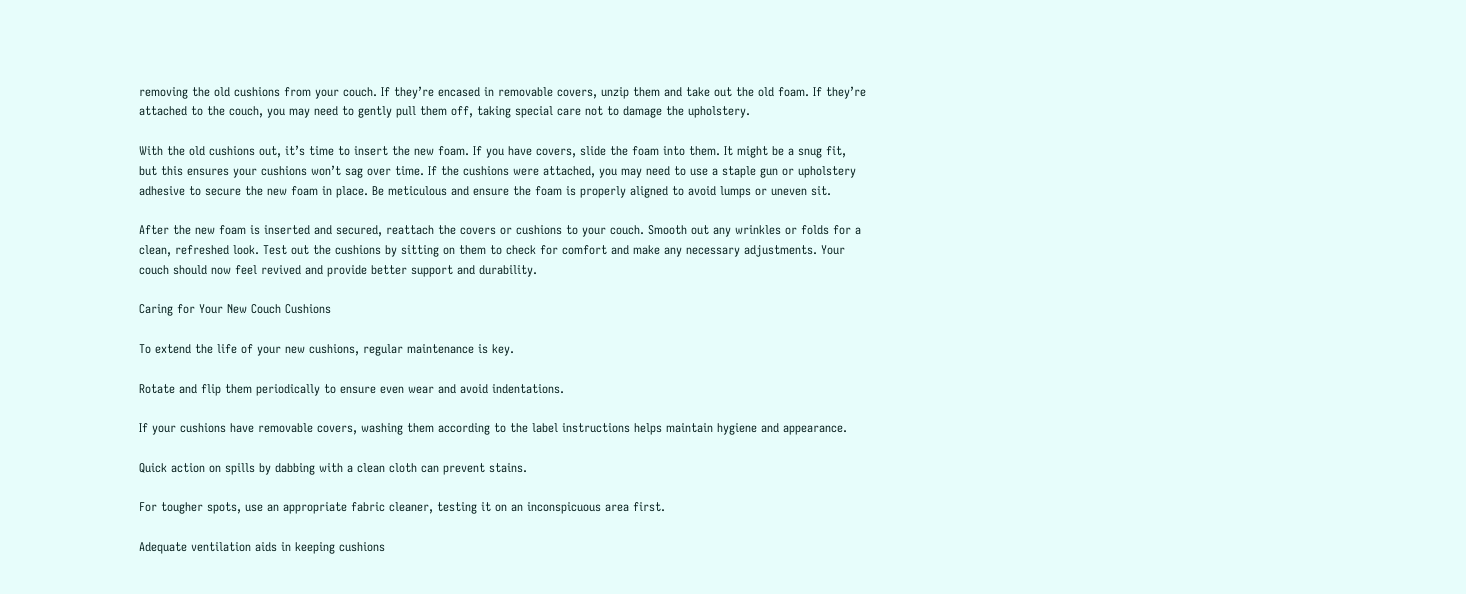removing the old cushions from your couch. If they’re encased in removable covers, unzip them and take out the old foam. If they’re attached to the couch, you may need to gently pull them off, taking special care not to damage the upholstery.

With the old cushions out, it’s time to insert the new foam. If you have covers, slide the foam into them. It might be a snug fit, but this ensures your cushions won’t sag over time. If the cushions were attached, you may need to use a staple gun or upholstery adhesive to secure the new foam in place. Be meticulous and ensure the foam is properly aligned to avoid lumps or uneven sit.

After the new foam is inserted and secured, reattach the covers or cushions to your couch. Smooth out any wrinkles or folds for a clean, refreshed look. Test out the cushions by sitting on them to check for comfort and make any necessary adjustments. Your couch should now feel revived and provide better support and durability.

Caring for Your New Couch Cushions

To extend the life of your new cushions, regular maintenance is key.

Rotate and flip them periodically to ensure even wear and avoid indentations.

If your cushions have removable covers, washing them according to the label instructions helps maintain hygiene and appearance.

Quick action on spills by dabbing with a clean cloth can prevent stains.

For tougher spots, use an appropriate fabric cleaner, testing it on an inconspicuous area first.

Adequate ventilation aids in keeping cushions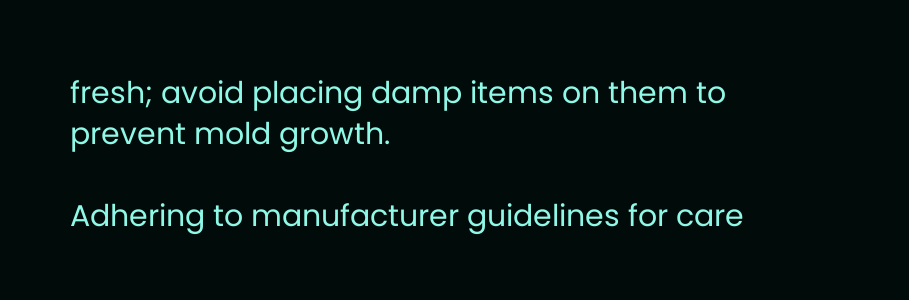fresh; avoid placing damp items on them to prevent mold growth.

Adhering to manufacturer guidelines for care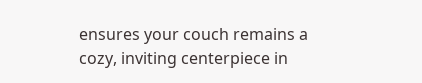ensures your couch remains a cozy, inviting centerpiece in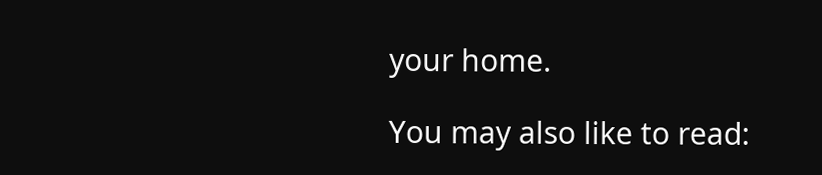your home.

You may also like to read: